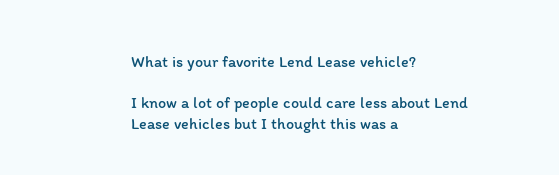What is your favorite Lend Lease vehicle?

I know a lot of people could care less about Lend Lease vehicles but I thought this was a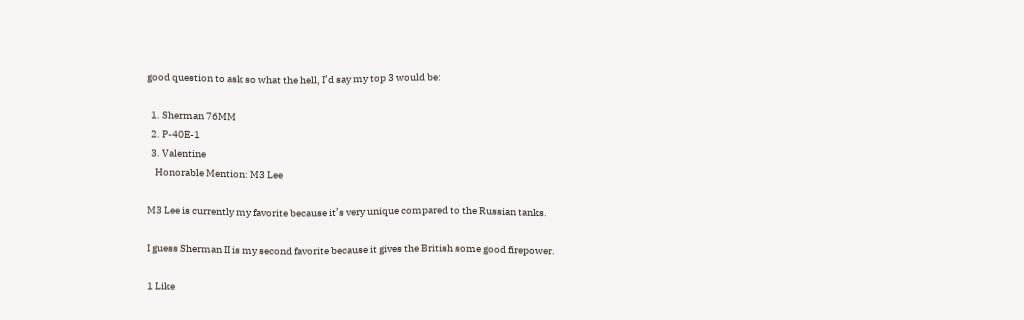good question to ask so what the hell, I’d say my top 3 would be:

  1. Sherman 76MM
  2. P-40E-1
  3. Valentine
    Honorable Mention: M3 Lee

M3 Lee is currently my favorite because it’s very unique compared to the Russian tanks.

I guess Sherman II is my second favorite because it gives the British some good firepower.

1 Like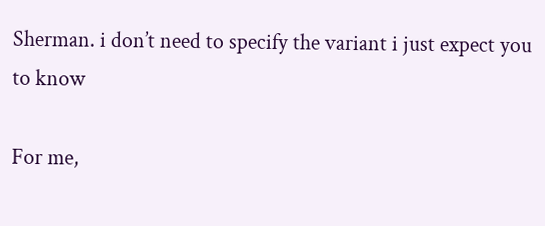Sherman. i don’t need to specify the variant i just expect you to know

For me,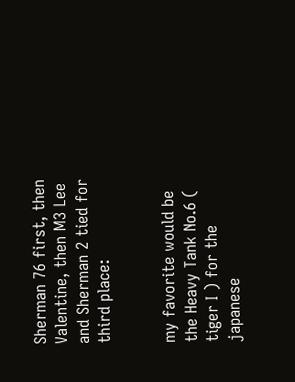Sherman 76 first, then Valentine, then M3 Lee and Sherman 2 tied for third place:


my favorite would be the Heavy Tank No.6 ( tiger I ) for the japanese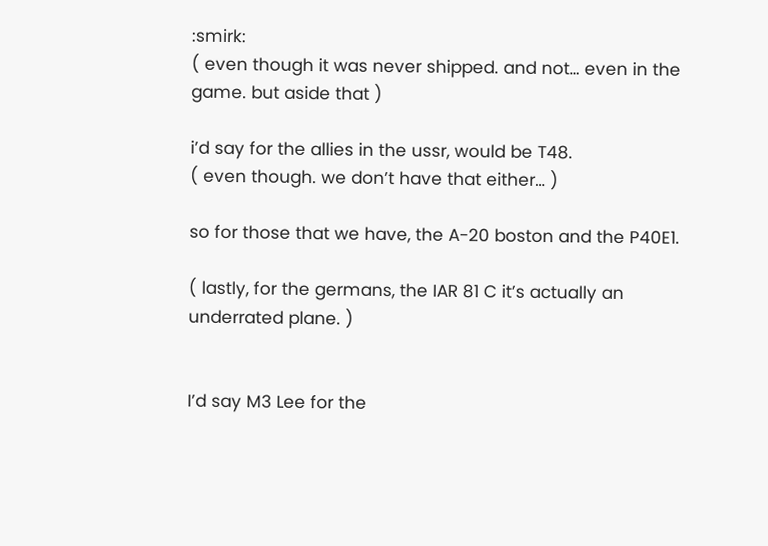:smirk:
( even though it was never shipped. and not… even in the game. but aside that )

i’d say for the allies in the ussr, would be T48.
( even though. we don’t have that either… )

so for those that we have, the A-20 boston and the P40E1.

( lastly, for the germans, the IAR 81 C it’s actually an underrated plane. )


I’d say M3 Lee for the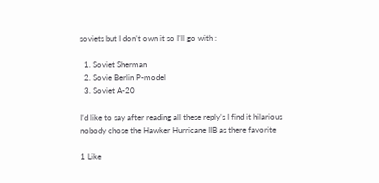soviets but I don’t own it so I’ll go with :

  1. Soviet Sherman
  2. Sovie Berlin P-model
  3. Soviet A-20

I’d like to say after reading all these reply’s I find it hilarious nobody chose the Hawker Hurricane IIB as there favorite

1 Like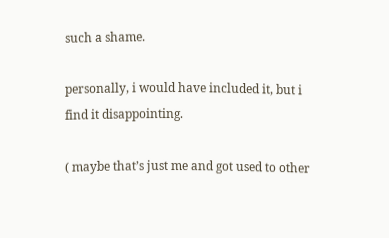such a shame.

personally, i would have included it, but i find it disappointing.

( maybe that’s just me and got used to other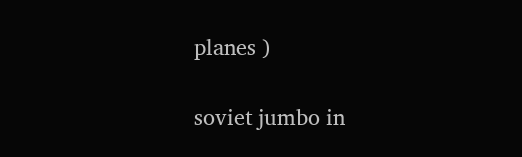planes )

soviet jumbo in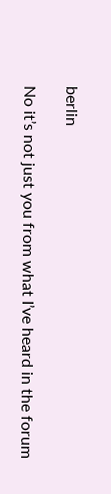berlin

No it’s not just you from what I’ve heard in the forum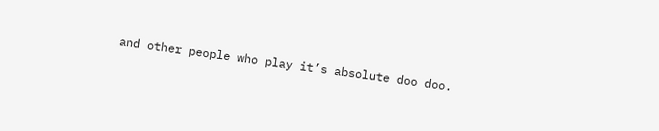and other people who play it’s absolute doo doo.